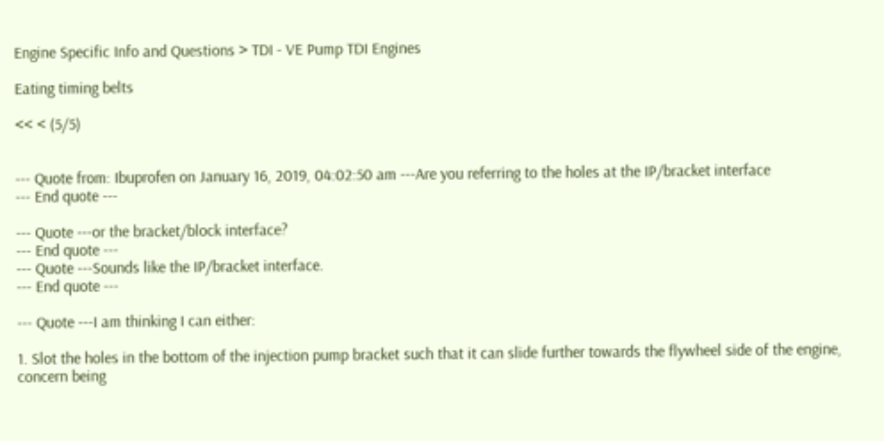Engine Specific Info and Questions > TDI - VE Pump TDI Engines

Eating timing belts

<< < (5/5)


--- Quote from: Ibuprofen on January 16, 2019, 04:02:50 am ---Are you referring to the holes at the IP/bracket interface
--- End quote ---

--- Quote ---or the bracket/block interface?
--- End quote ---
--- Quote ---Sounds like the IP/bracket interface.
--- End quote ---

--- Quote ---I am thinking I can either:

1. Slot the holes in the bottom of the injection pump bracket such that it can slide further towards the flywheel side of the engine, concern being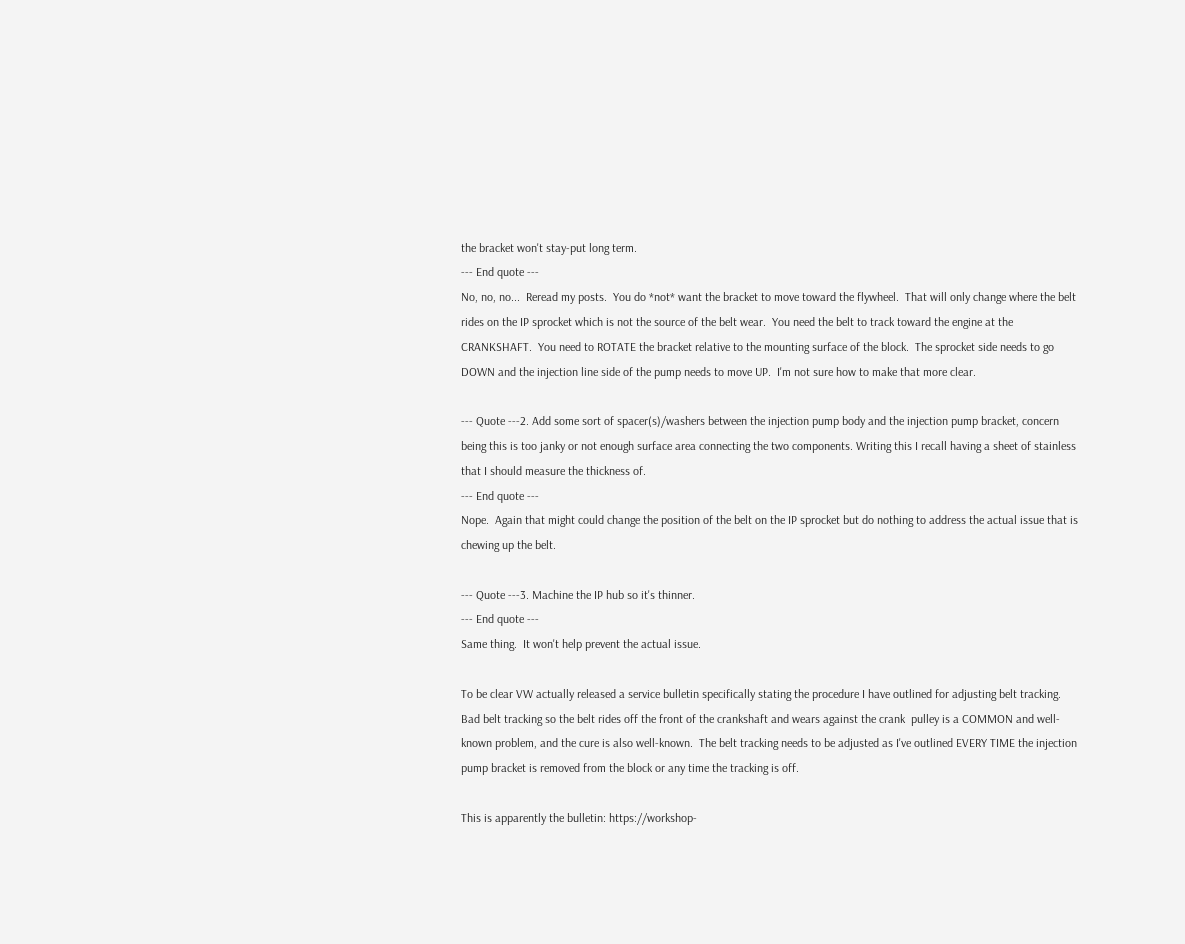the bracket won't stay-put long term.
--- End quote ---
No, no, no...  Reread my posts.  You do *not* want the bracket to move toward the flywheel.  That will only change where the belt rides on the IP sprocket which is not the source of the belt wear.  You need the belt to track toward the engine at the CRANKSHAFT.  You need to ROTATE the bracket relative to the mounting surface of the block.  The sprocket side needs to go DOWN and the injection line side of the pump needs to move UP.  I'm not sure how to make that more clear.

--- Quote ---2. Add some sort of spacer(s)/washers between the injection pump body and the injection pump bracket, concern being this is too janky or not enough surface area connecting the two components. Writing this I recall having a sheet of stainless that I should measure the thickness of.
--- End quote ---
Nope.  Again that might could change the position of the belt on the IP sprocket but do nothing to address the actual issue that is chewing up the belt.

--- Quote ---3. Machine the IP hub so it's thinner.
--- End quote ---
Same thing.  It won't help prevent the actual issue.

To be clear VW actually released a service bulletin specifically stating the procedure I have outlined for adjusting belt tracking.  Bad belt tracking so the belt rides off the front of the crankshaft and wears against the crank  pulley is a COMMON and well-known problem, and the cure is also well-known.  The belt tracking needs to be adjusted as I've outlined EVERY TIME the injection pump bracket is removed from the block or any time the tracking is off.

This is apparently the bulletin: https://workshop-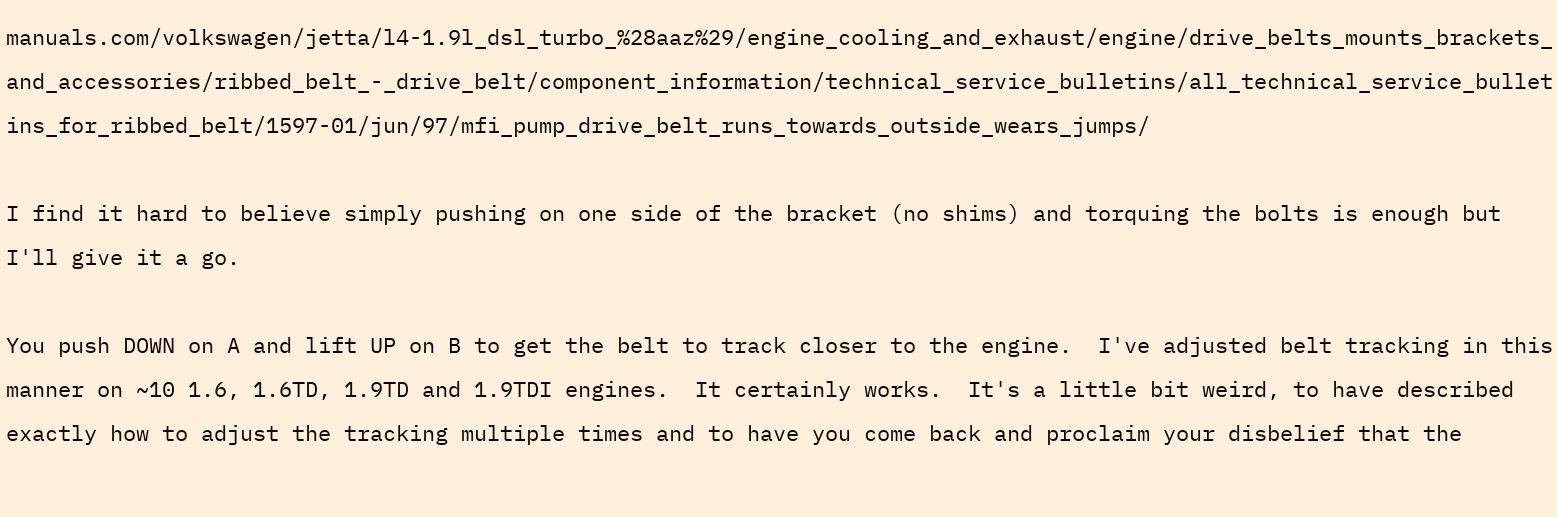manuals.com/volkswagen/jetta/l4-1.9l_dsl_turbo_%28aaz%29/engine_cooling_and_exhaust/engine/drive_belts_mounts_brackets_and_accessories/ribbed_belt_-_drive_belt/component_information/technical_service_bulletins/all_technical_service_bulletins_for_ribbed_belt/1597-01/jun/97/mfi_pump_drive_belt_runs_towards_outside_wears_jumps/

I find it hard to believe simply pushing on one side of the bracket (no shims) and torquing the bolts is enough but I'll give it a go.

You push DOWN on A and lift UP on B to get the belt to track closer to the engine.  I've adjusted belt tracking in this manner on ~10 1.6, 1.6TD, 1.9TD and 1.9TDI engines.  It certainly works.  It's a little bit weird, to have described exactly how to adjust the tracking multiple times and to have you come back and proclaim your disbelief that the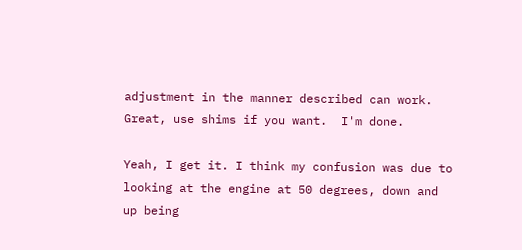adjustment in the manner described can work.  Great, use shims if you want.  I'm done.

Yeah, I get it. I think my confusion was due to looking at the engine at 50 degrees, down and up being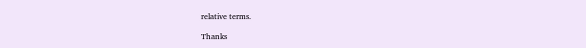relative terms.

Thanks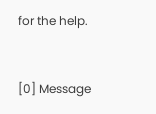for the help.


[0] Message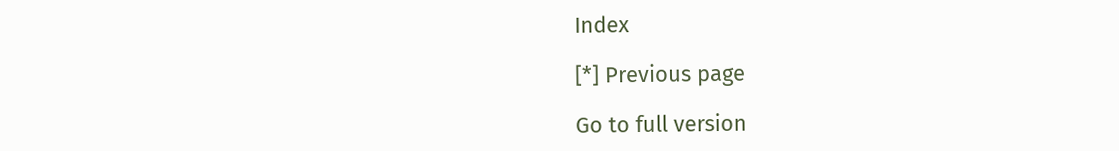Index

[*] Previous page

Go to full version